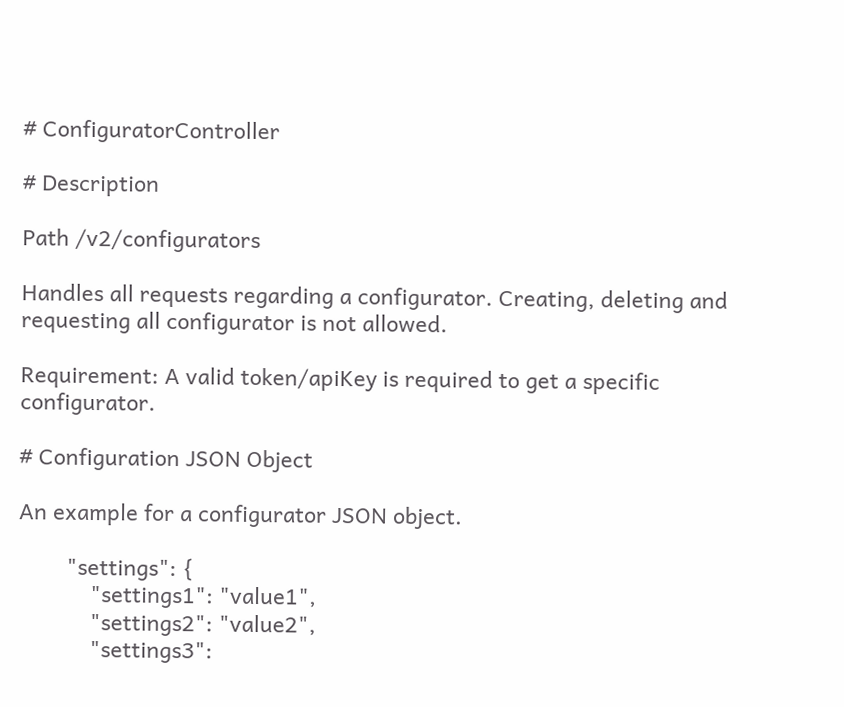# ConfiguratorController

# Description

Path /v2/configurators

Handles all requests regarding a configurator. Creating, deleting and requesting all configurator is not allowed.

Requirement: A valid token/apiKey is required to get a specific configurator.

# Configuration JSON Object

An example for a configurator JSON object.

        "settings": {
            "settings1": "value1",
            "settings2": "value2",
            "settings3":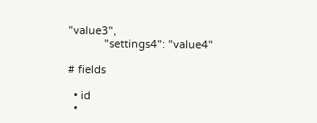"value3",
            "settings4": "value4"

# fields

  • id
  •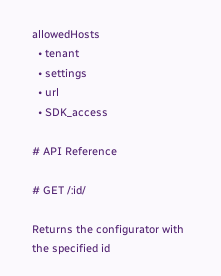allowedHosts
  • tenant
  • settings
  • url
  • SDK_access

# API Reference

# GET /:id/

Returns the configurator with the specified id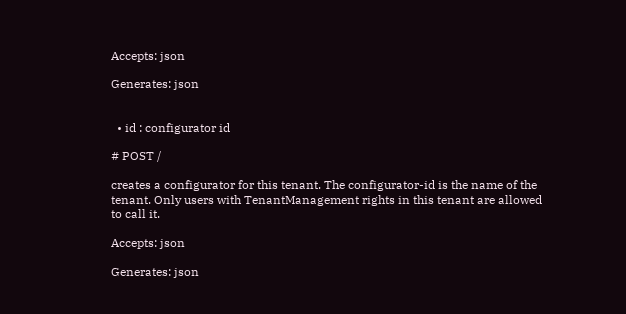Accepts: json

Generates: json


  • id : configurator id

# POST /

creates a configurator for this tenant. The configurator-id is the name of the tenant. Only users with TenantManagement rights in this tenant are allowed to call it.

Accepts: json

Generates: json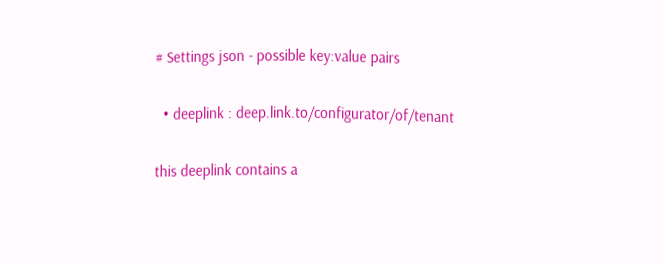# Settings json - possible key:value pairs

  • deeplink : deep.link.to/configurator/of/tenant

this deeplink contains a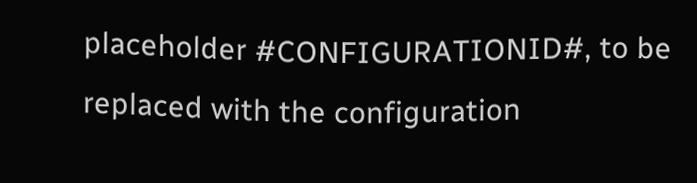placeholder #CONFIGURATIONID#, to be replaced with the configuration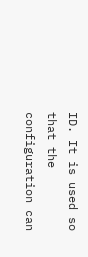ID. It is used so that the configuration can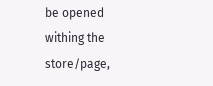be opened withing the store/page,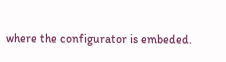where the configurator is embeded.